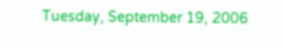Tuesday, September 19, 2006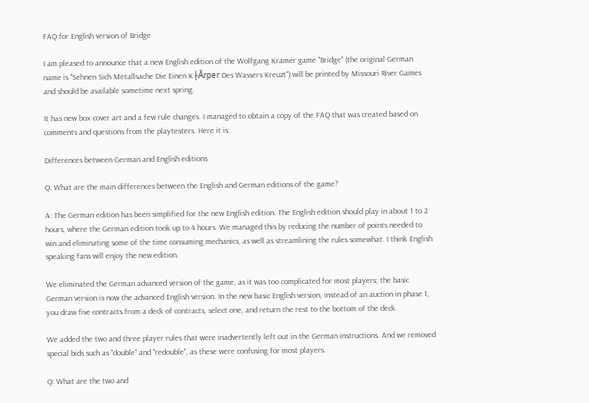FAQ for English version of Bridge

I am pleased to announce that a new English edition of the Wolfgang Kramer game "Bridge" (the original German name is "Sehnen Sich Metallsache Die Einen K├Ârper Des Wassers Kreuzt") will be printed by Missouri River Games and should be available sometime next spring.

It has new box cover art and a few rule changes. I managed to obtain a copy of the FAQ that was created based on comments and questions from the playtesters. Here it is:

Differences between German and English editions

Q: What are the main differences between the English and German editions of the game?

A: The German edition has been simplified for the new English edition. The English edition should play in about 1 to 2 hours, where the German edition took up to 4 hours. We managed this by reducing the number of points needed to win and eliminating some of the time consuming mechanics, as well as streamlining the rules somewhat. I think English speaking fans will enjoy the new edition.

We eliminated the German advanced version of the game, as it was too complicated for most players; the basic German version is now the advanced English version. In the new basic English version, instead of an auction in phase 1, you draw five contracts from a deck of contracts, select one, and return the rest to the bottom of the deck.

We added the two and three player rules that were inadvertently left out in the German instructions. And we removed special bids such as "double" and "redouble", as these were confusing for most players.

Q: What are the two and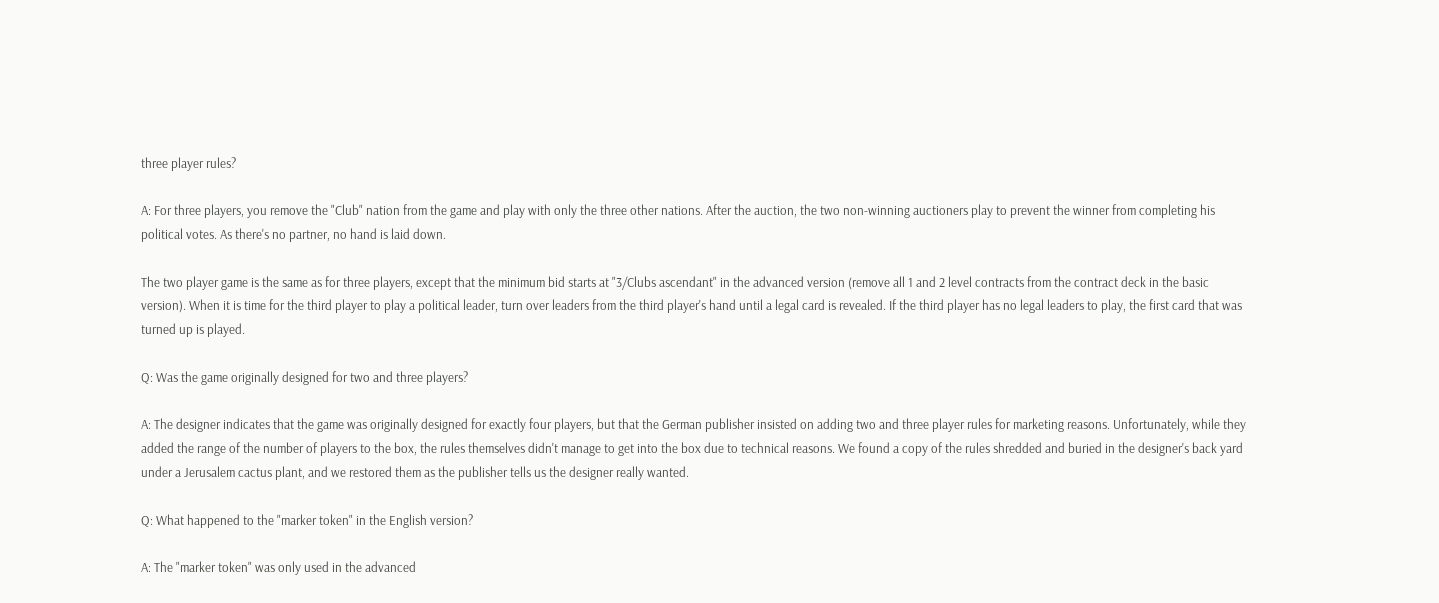three player rules?

A: For three players, you remove the "Club" nation from the game and play with only the three other nations. After the auction, the two non-winning auctioners play to prevent the winner from completing his political votes. As there's no partner, no hand is laid down.

The two player game is the same as for three players, except that the minimum bid starts at "3/Clubs ascendant" in the advanced version (remove all 1 and 2 level contracts from the contract deck in the basic version). When it is time for the third player to play a political leader, turn over leaders from the third player's hand until a legal card is revealed. If the third player has no legal leaders to play, the first card that was turned up is played.

Q: Was the game originally designed for two and three players?

A: The designer indicates that the game was originally designed for exactly four players, but that the German publisher insisted on adding two and three player rules for marketing reasons. Unfortunately, while they added the range of the number of players to the box, the rules themselves didn't manage to get into the box due to technical reasons. We found a copy of the rules shredded and buried in the designer's back yard under a Jerusalem cactus plant, and we restored them as the publisher tells us the designer really wanted.

Q: What happened to the "marker token" in the English version?

A: The "marker token" was only used in the advanced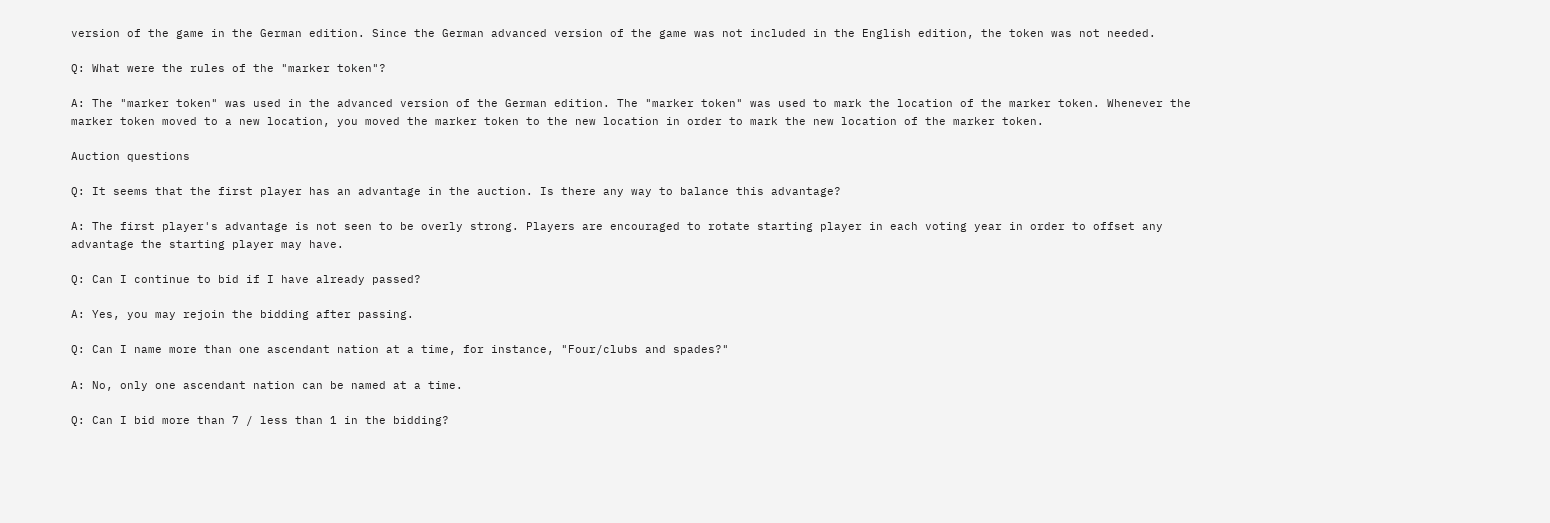version of the game in the German edition. Since the German advanced version of the game was not included in the English edition, the token was not needed.

Q: What were the rules of the "marker token"?

A: The "marker token" was used in the advanced version of the German edition. The "marker token" was used to mark the location of the marker token. Whenever the marker token moved to a new location, you moved the marker token to the new location in order to mark the new location of the marker token.

Auction questions

Q: It seems that the first player has an advantage in the auction. Is there any way to balance this advantage?

A: The first player's advantage is not seen to be overly strong. Players are encouraged to rotate starting player in each voting year in order to offset any advantage the starting player may have.

Q: Can I continue to bid if I have already passed?

A: Yes, you may rejoin the bidding after passing.

Q: Can I name more than one ascendant nation at a time, for instance, "Four/clubs and spades?"

A: No, only one ascendant nation can be named at a time.

Q: Can I bid more than 7 / less than 1 in the bidding?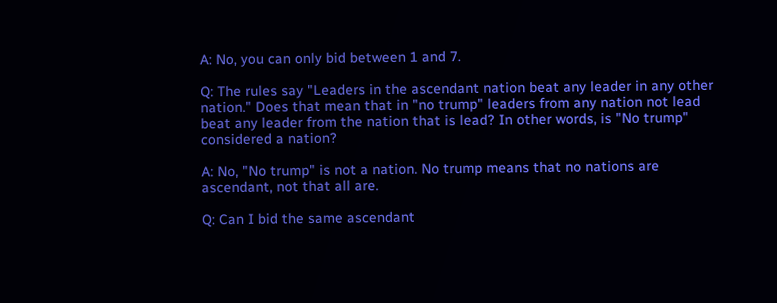A: No, you can only bid between 1 and 7.

Q: The rules say "Leaders in the ascendant nation beat any leader in any other nation." Does that mean that in "no trump" leaders from any nation not lead beat any leader from the nation that is lead? In other words, is "No trump" considered a nation?

A: No, "No trump" is not a nation. No trump means that no nations are ascendant, not that all are.

Q: Can I bid the same ascendant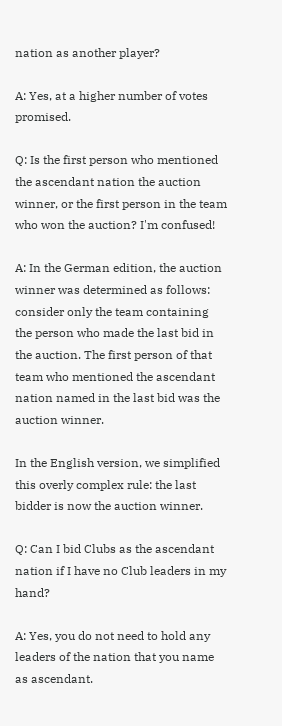nation as another player?

A: Yes, at a higher number of votes promised.

Q: Is the first person who mentioned the ascendant nation the auction winner, or the first person in the team who won the auction? I'm confused!

A: In the German edition, the auction winner was determined as follows: consider only the team containing the person who made the last bid in the auction. The first person of that team who mentioned the ascendant nation named in the last bid was the auction winner.

In the English version, we simplified this overly complex rule: the last bidder is now the auction winner.

Q: Can I bid Clubs as the ascendant nation if I have no Club leaders in my hand?

A: Yes, you do not need to hold any leaders of the nation that you name as ascendant.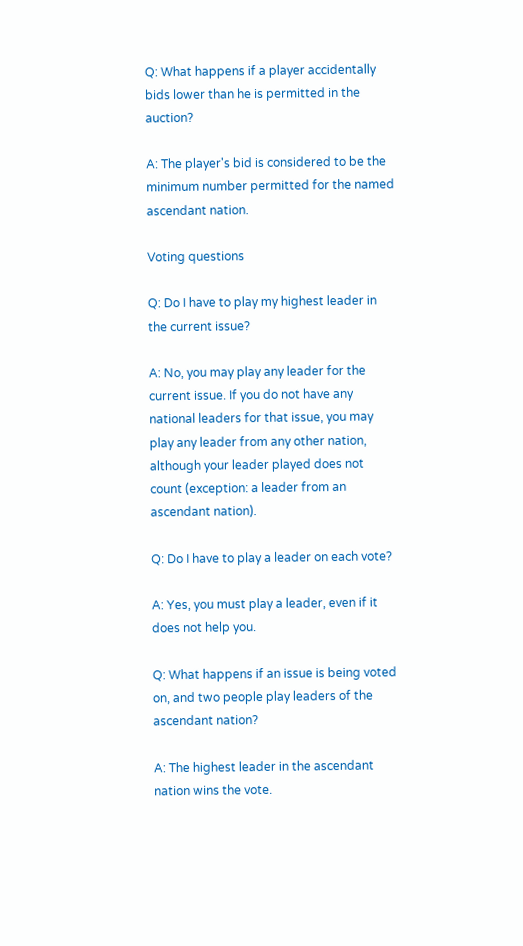Q: What happens if a player accidentally bids lower than he is permitted in the auction?

A: The player's bid is considered to be the minimum number permitted for the named ascendant nation.

Voting questions

Q: Do I have to play my highest leader in the current issue?

A: No, you may play any leader for the current issue. If you do not have any national leaders for that issue, you may play any leader from any other nation, although your leader played does not count (exception: a leader from an ascendant nation).

Q: Do I have to play a leader on each vote?

A: Yes, you must play a leader, even if it does not help you.

Q: What happens if an issue is being voted on, and two people play leaders of the ascendant nation?

A: The highest leader in the ascendant nation wins the vote.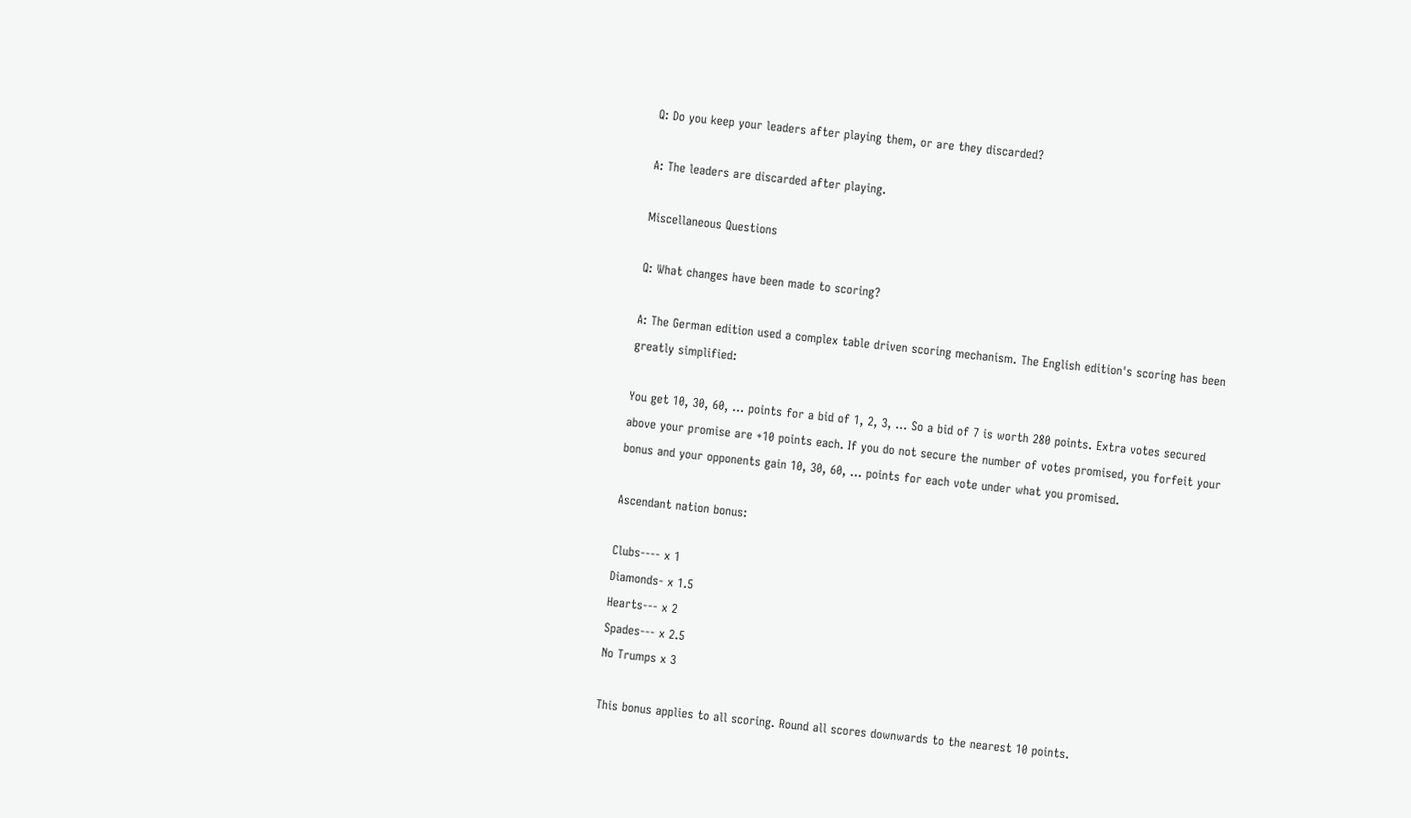Q: Do you keep your leaders after playing them, or are they discarded?

A: The leaders are discarded after playing.

Miscellaneous Questions

Q: What changes have been made to scoring?

A: The German edition used a complex table driven scoring mechanism. The English edition's scoring has been greatly simplified:

You get 10, 30, 60, ... points for a bid of 1, 2, 3, ... So a bid of 7 is worth 280 points. Extra votes secured above your promise are +10 points each. If you do not secure the number of votes promised, you forfeit your bonus and your opponents gain 10, 30, 60, ... points for each vote under what you promised.

Ascendant nation bonus:

Clubs---- x 1
Diamonds- x 1.5
Hearts--- x 2
Spades--- x 2.5
No Trumps x 3

This bonus applies to all scoring. Round all scores downwards to the nearest 10 points.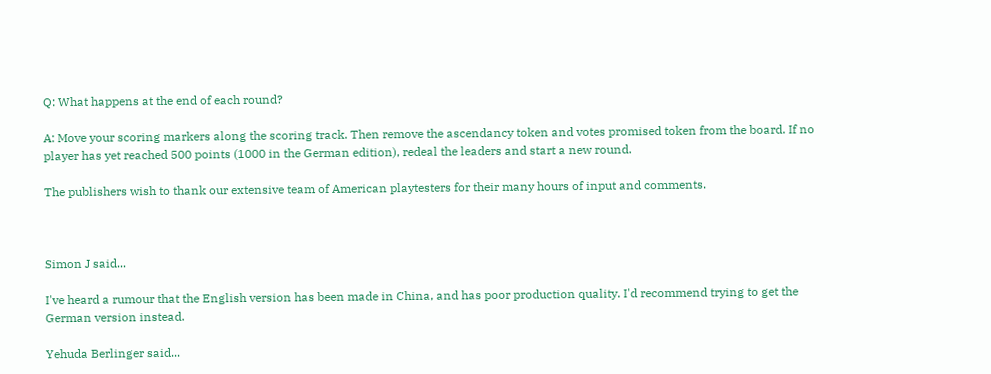Q: What happens at the end of each round?

A: Move your scoring markers along the scoring track. Then remove the ascendancy token and votes promised token from the board. If no player has yet reached 500 points (1000 in the German edition), redeal the leaders and start a new round.

The publishers wish to thank our extensive team of American playtesters for their many hours of input and comments.



Simon J said...

I've heard a rumour that the English version has been made in China, and has poor production quality. I'd recommend trying to get the German version instead.

Yehuda Berlinger said...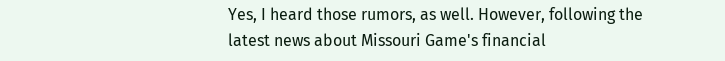Yes, I heard those rumors, as well. However, following the latest news about Missouri Game's financial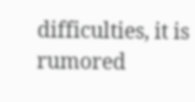difficulties, it is rumored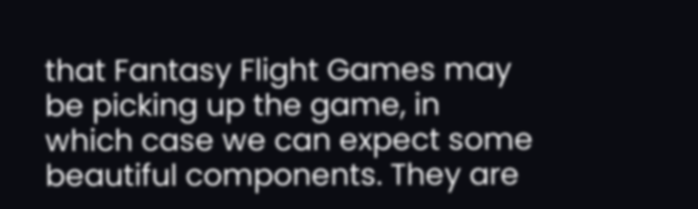that Fantasy Flight Games may be picking up the game, in which case we can expect some beautiful components. They are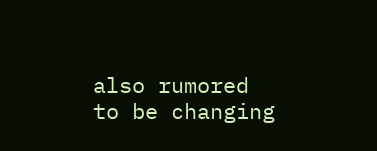also rumored to be changing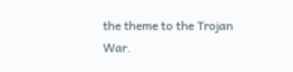the theme to the Trojan War.